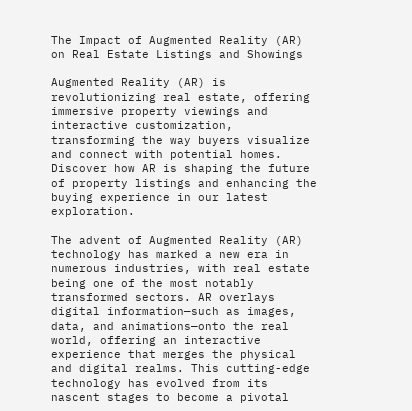The Impact of Augmented Reality (AR) on Real Estate Listings and Showings

Augmented Reality (AR) is revolutionizing real estate, offering immersive property viewings and interactive customization, transforming the way buyers visualize and connect with potential homes. Discover how AR is shaping the future of property listings and enhancing the buying experience in our latest exploration.

The advent of Augmented Reality (AR) technology has marked a new era in numerous industries, with real estate being one of the most notably transformed sectors. AR overlays digital information—such as images, data, and animations—onto the real world, offering an interactive experience that merges the physical and digital realms. This cutting-edge technology has evolved from its nascent stages to become a pivotal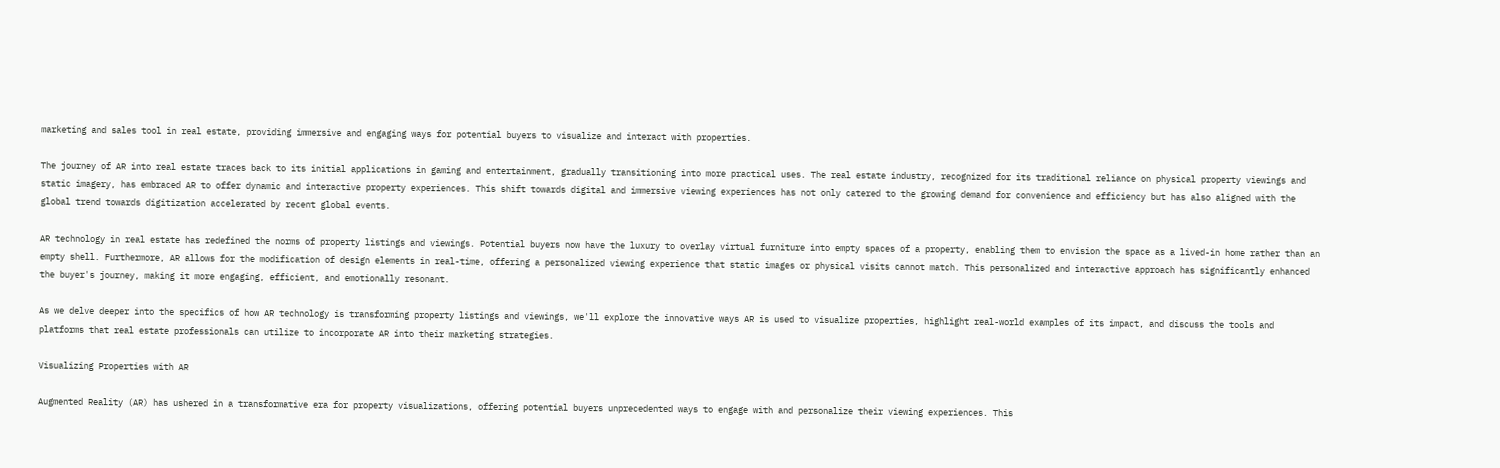marketing and sales tool in real estate, providing immersive and engaging ways for potential buyers to visualize and interact with properties.

The journey of AR into real estate traces back to its initial applications in gaming and entertainment, gradually transitioning into more practical uses. The real estate industry, recognized for its traditional reliance on physical property viewings and static imagery, has embraced AR to offer dynamic and interactive property experiences. This shift towards digital and immersive viewing experiences has not only catered to the growing demand for convenience and efficiency but has also aligned with the global trend towards digitization accelerated by recent global events.

AR technology in real estate has redefined the norms of property listings and viewings. Potential buyers now have the luxury to overlay virtual furniture into empty spaces of a property, enabling them to envision the space as a lived-in home rather than an empty shell. Furthermore, AR allows for the modification of design elements in real-time, offering a personalized viewing experience that static images or physical visits cannot match. This personalized and interactive approach has significantly enhanced the buyer's journey, making it more engaging, efficient, and emotionally resonant.

As we delve deeper into the specifics of how AR technology is transforming property listings and viewings, we'll explore the innovative ways AR is used to visualize properties, highlight real-world examples of its impact, and discuss the tools and platforms that real estate professionals can utilize to incorporate AR into their marketing strategies.

Visualizing Properties with AR

Augmented Reality (AR) has ushered in a transformative era for property visualizations, offering potential buyers unprecedented ways to engage with and personalize their viewing experiences. This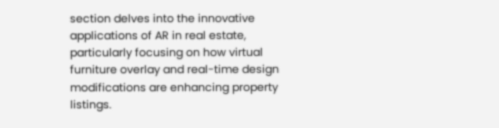section delves into the innovative applications of AR in real estate, particularly focusing on how virtual furniture overlay and real-time design modifications are enhancing property listings.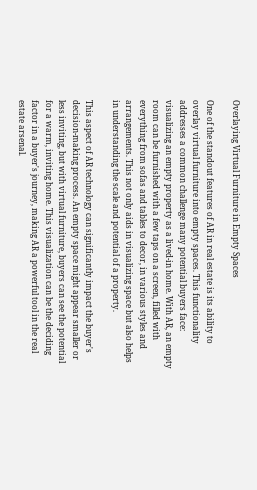Overlaying Virtual Furniture in Empty Spaces

One of the standout features of AR in real estate is its ability to overlay virtual furniture into empty spaces. This functionality addresses a common challenge many potential buyers face: visualizing an empty property as a lived-in home. With AR, an empty room can be furnished with a few taps on a screen, filled with everything from sofas and tables to decor, in various styles and arrangements. This not only aids in visualizing space but also helps in understanding the scale and potential of a property.

This aspect of AR technology can significantly impact the buyer's decision-making process. An empty space might appear smaller or less inviting, but with virtual furniture, buyers can see the potential for a warm, inviting home. This visualization can be the deciding factor in a buyer's journey, making AR a powerful tool in the real estate arsenal.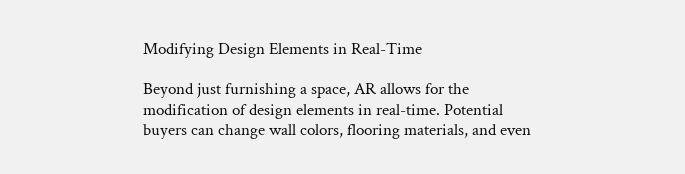Modifying Design Elements in Real-Time

Beyond just furnishing a space, AR allows for the modification of design elements in real-time. Potential buyers can change wall colors, flooring materials, and even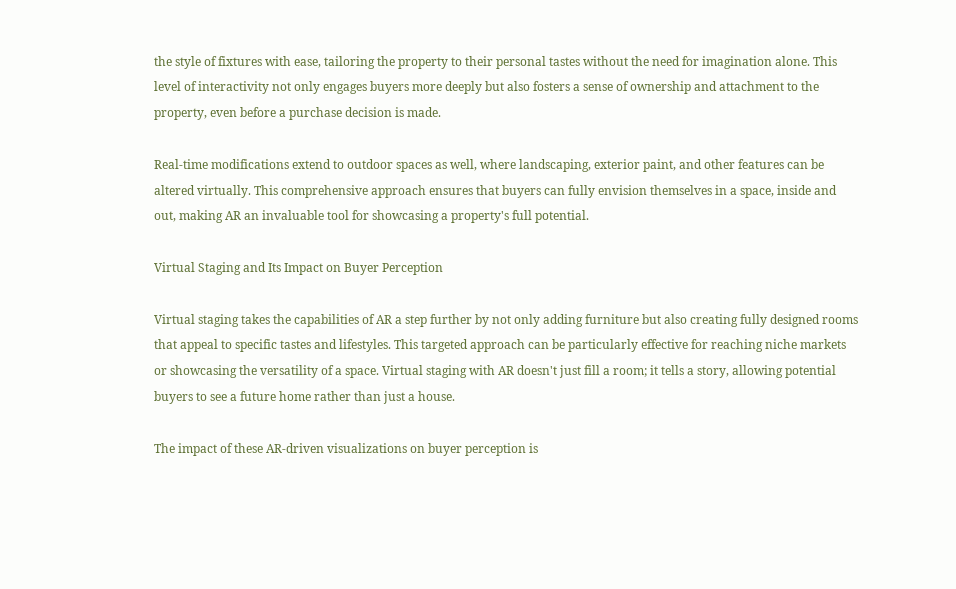the style of fixtures with ease, tailoring the property to their personal tastes without the need for imagination alone. This level of interactivity not only engages buyers more deeply but also fosters a sense of ownership and attachment to the property, even before a purchase decision is made.

Real-time modifications extend to outdoor spaces as well, where landscaping, exterior paint, and other features can be altered virtually. This comprehensive approach ensures that buyers can fully envision themselves in a space, inside and out, making AR an invaluable tool for showcasing a property's full potential.

Virtual Staging and Its Impact on Buyer Perception

Virtual staging takes the capabilities of AR a step further by not only adding furniture but also creating fully designed rooms that appeal to specific tastes and lifestyles. This targeted approach can be particularly effective for reaching niche markets or showcasing the versatility of a space. Virtual staging with AR doesn't just fill a room; it tells a story, allowing potential buyers to see a future home rather than just a house.

The impact of these AR-driven visualizations on buyer perception is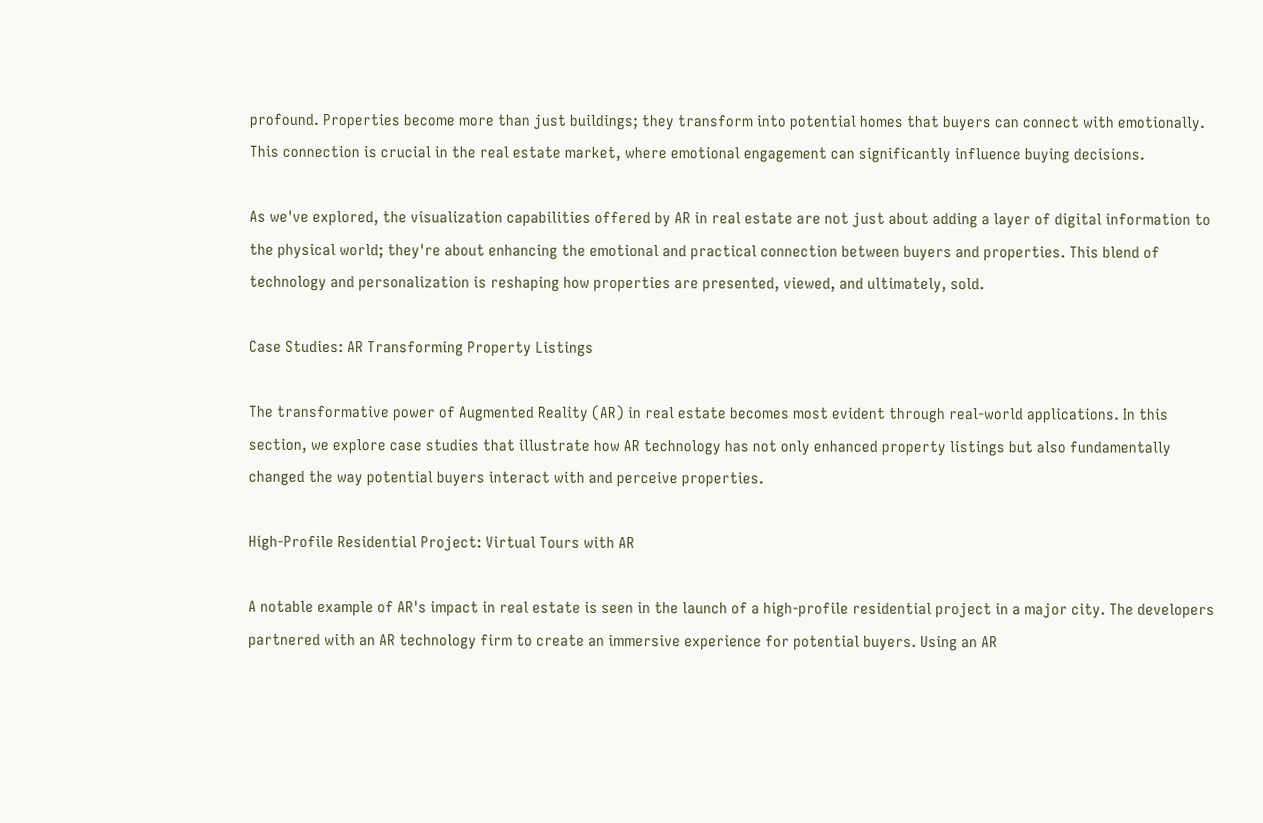profound. Properties become more than just buildings; they transform into potential homes that buyers can connect with emotionally. This connection is crucial in the real estate market, where emotional engagement can significantly influence buying decisions.

As we've explored, the visualization capabilities offered by AR in real estate are not just about adding a layer of digital information to the physical world; they're about enhancing the emotional and practical connection between buyers and properties. This blend of technology and personalization is reshaping how properties are presented, viewed, and ultimately, sold.

Case Studies: AR Transforming Property Listings

The transformative power of Augmented Reality (AR) in real estate becomes most evident through real-world applications. In this section, we explore case studies that illustrate how AR technology has not only enhanced property listings but also fundamentally changed the way potential buyers interact with and perceive properties.

High-Profile Residential Project: Virtual Tours with AR

A notable example of AR's impact in real estate is seen in the launch of a high-profile residential project in a major city. The developers partnered with an AR technology firm to create an immersive experience for potential buyers. Using an AR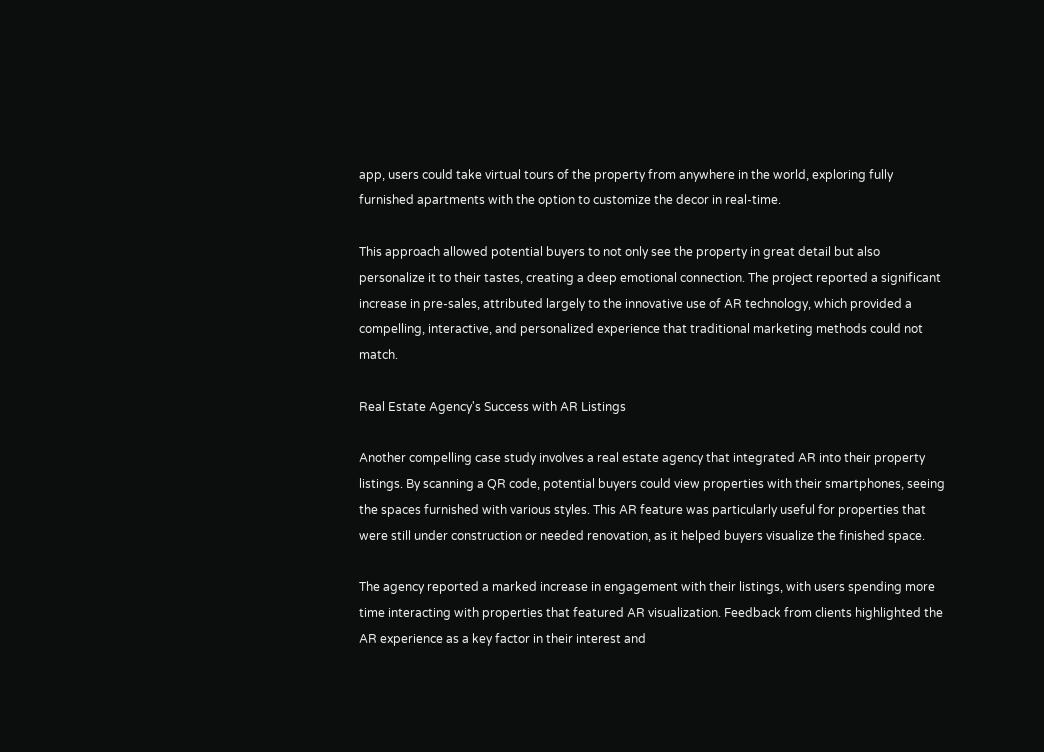app, users could take virtual tours of the property from anywhere in the world, exploring fully furnished apartments with the option to customize the decor in real-time.

This approach allowed potential buyers to not only see the property in great detail but also personalize it to their tastes, creating a deep emotional connection. The project reported a significant increase in pre-sales, attributed largely to the innovative use of AR technology, which provided a compelling, interactive, and personalized experience that traditional marketing methods could not match.

Real Estate Agency's Success with AR Listings

Another compelling case study involves a real estate agency that integrated AR into their property listings. By scanning a QR code, potential buyers could view properties with their smartphones, seeing the spaces furnished with various styles. This AR feature was particularly useful for properties that were still under construction or needed renovation, as it helped buyers visualize the finished space.

The agency reported a marked increase in engagement with their listings, with users spending more time interacting with properties that featured AR visualization. Feedback from clients highlighted the AR experience as a key factor in their interest and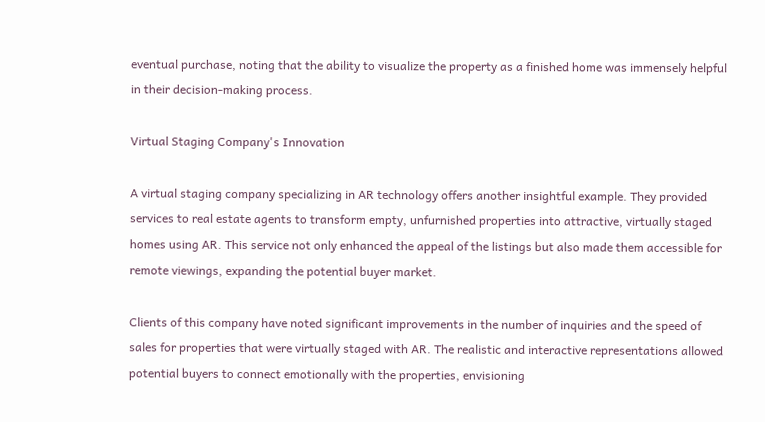eventual purchase, noting that the ability to visualize the property as a finished home was immensely helpful in their decision-making process.

Virtual Staging Company's Innovation

A virtual staging company specializing in AR technology offers another insightful example. They provided services to real estate agents to transform empty, unfurnished properties into attractive, virtually staged homes using AR. This service not only enhanced the appeal of the listings but also made them accessible for remote viewings, expanding the potential buyer market.

Clients of this company have noted significant improvements in the number of inquiries and the speed of sales for properties that were virtually staged with AR. The realistic and interactive representations allowed potential buyers to connect emotionally with the properties, envisioning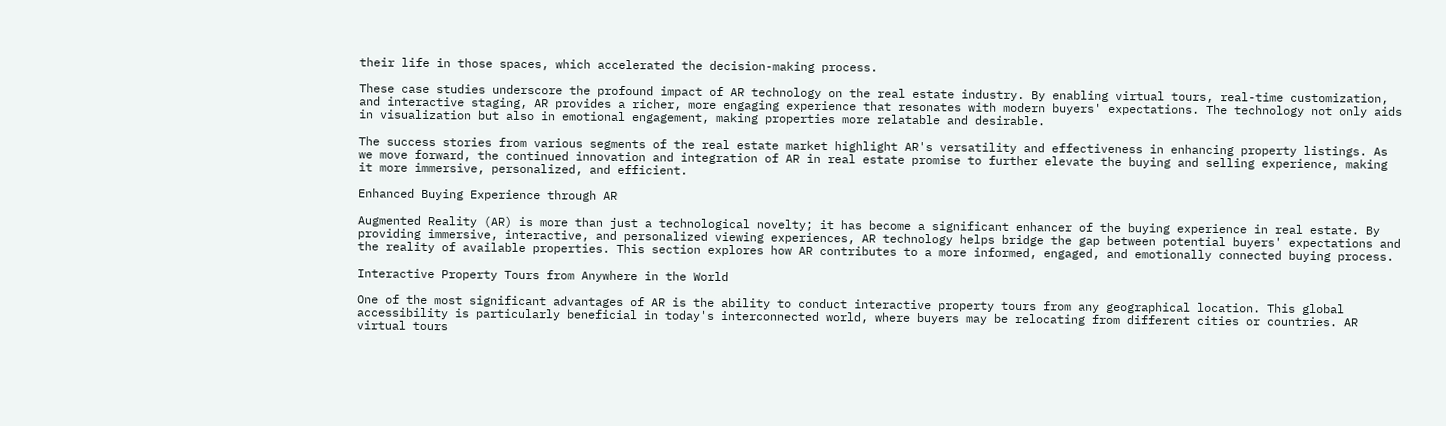their life in those spaces, which accelerated the decision-making process.

These case studies underscore the profound impact of AR technology on the real estate industry. By enabling virtual tours, real-time customization, and interactive staging, AR provides a richer, more engaging experience that resonates with modern buyers' expectations. The technology not only aids in visualization but also in emotional engagement, making properties more relatable and desirable.

The success stories from various segments of the real estate market highlight AR's versatility and effectiveness in enhancing property listings. As we move forward, the continued innovation and integration of AR in real estate promise to further elevate the buying and selling experience, making it more immersive, personalized, and efficient.

Enhanced Buying Experience through AR

Augmented Reality (AR) is more than just a technological novelty; it has become a significant enhancer of the buying experience in real estate. By providing immersive, interactive, and personalized viewing experiences, AR technology helps bridge the gap between potential buyers' expectations and the reality of available properties. This section explores how AR contributes to a more informed, engaged, and emotionally connected buying process.

Interactive Property Tours from Anywhere in the World

One of the most significant advantages of AR is the ability to conduct interactive property tours from any geographical location. This global accessibility is particularly beneficial in today's interconnected world, where buyers may be relocating from different cities or countries. AR virtual tours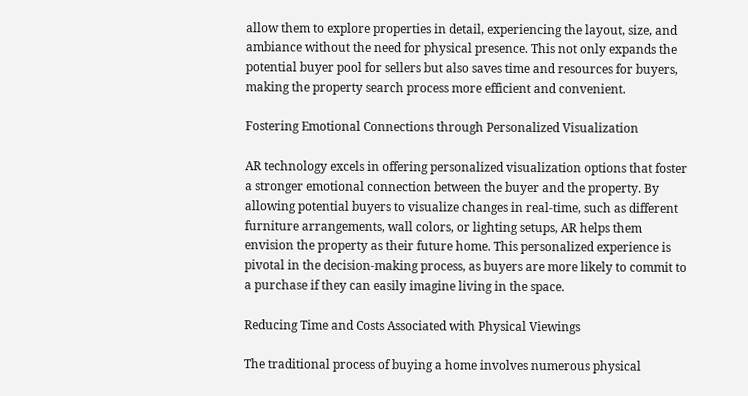allow them to explore properties in detail, experiencing the layout, size, and ambiance without the need for physical presence. This not only expands the potential buyer pool for sellers but also saves time and resources for buyers, making the property search process more efficient and convenient.

Fostering Emotional Connections through Personalized Visualization

AR technology excels in offering personalized visualization options that foster a stronger emotional connection between the buyer and the property. By allowing potential buyers to visualize changes in real-time, such as different furniture arrangements, wall colors, or lighting setups, AR helps them envision the property as their future home. This personalized experience is pivotal in the decision-making process, as buyers are more likely to commit to a purchase if they can easily imagine living in the space.

Reducing Time and Costs Associated with Physical Viewings

The traditional process of buying a home involves numerous physical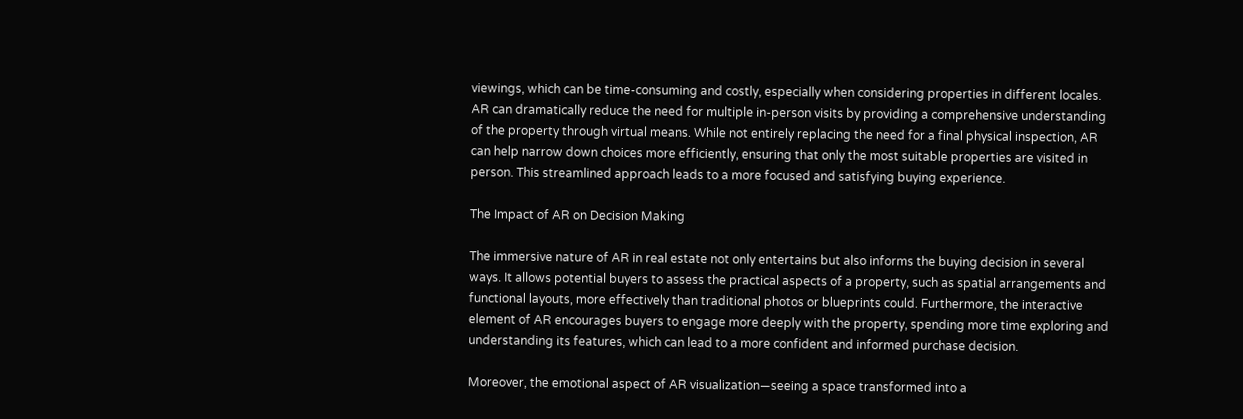viewings, which can be time-consuming and costly, especially when considering properties in different locales. AR can dramatically reduce the need for multiple in-person visits by providing a comprehensive understanding of the property through virtual means. While not entirely replacing the need for a final physical inspection, AR can help narrow down choices more efficiently, ensuring that only the most suitable properties are visited in person. This streamlined approach leads to a more focused and satisfying buying experience.

The Impact of AR on Decision Making

The immersive nature of AR in real estate not only entertains but also informs the buying decision in several ways. It allows potential buyers to assess the practical aspects of a property, such as spatial arrangements and functional layouts, more effectively than traditional photos or blueprints could. Furthermore, the interactive element of AR encourages buyers to engage more deeply with the property, spending more time exploring and understanding its features, which can lead to a more confident and informed purchase decision.

Moreover, the emotional aspect of AR visualization—seeing a space transformed into a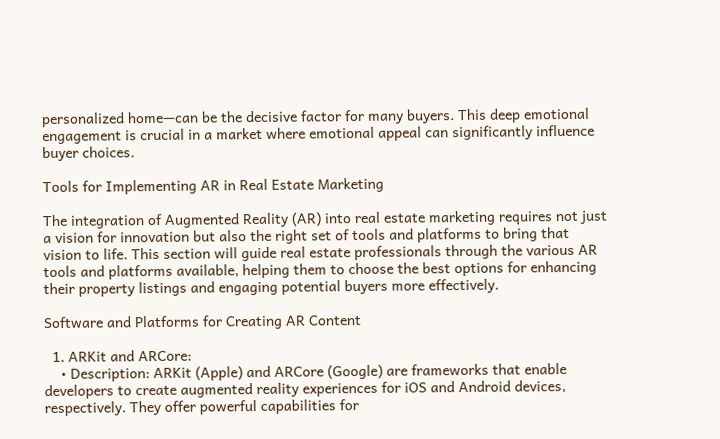personalized home—can be the decisive factor for many buyers. This deep emotional engagement is crucial in a market where emotional appeal can significantly influence buyer choices.

Tools for Implementing AR in Real Estate Marketing

The integration of Augmented Reality (AR) into real estate marketing requires not just a vision for innovation but also the right set of tools and platforms to bring that vision to life. This section will guide real estate professionals through the various AR tools and platforms available, helping them to choose the best options for enhancing their property listings and engaging potential buyers more effectively.

Software and Platforms for Creating AR Content

  1. ARKit and ARCore:
    • Description: ARKit (Apple) and ARCore (Google) are frameworks that enable developers to create augmented reality experiences for iOS and Android devices, respectively. They offer powerful capabilities for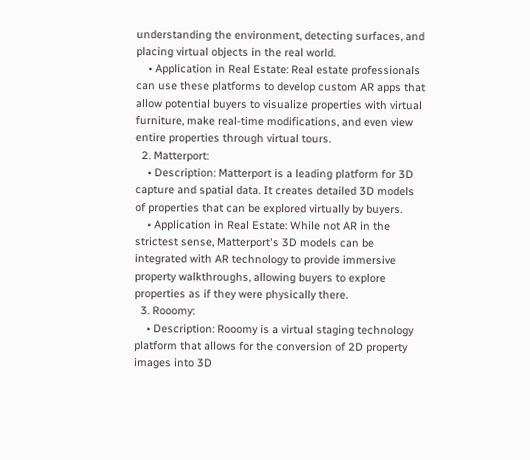understanding the environment, detecting surfaces, and placing virtual objects in the real world.
    • Application in Real Estate: Real estate professionals can use these platforms to develop custom AR apps that allow potential buyers to visualize properties with virtual furniture, make real-time modifications, and even view entire properties through virtual tours.
  2. Matterport:
    • Description: Matterport is a leading platform for 3D capture and spatial data. It creates detailed 3D models of properties that can be explored virtually by buyers.
    • Application in Real Estate: While not AR in the strictest sense, Matterport's 3D models can be integrated with AR technology to provide immersive property walkthroughs, allowing buyers to explore properties as if they were physically there.
  3. Rooomy:
    • Description: Rooomy is a virtual staging technology platform that allows for the conversion of 2D property images into 3D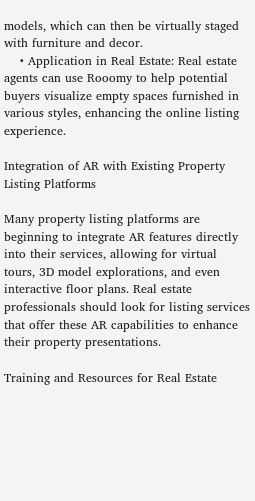models, which can then be virtually staged with furniture and decor.
    • Application in Real Estate: Real estate agents can use Rooomy to help potential buyers visualize empty spaces furnished in various styles, enhancing the online listing experience.

Integration of AR with Existing Property Listing Platforms

Many property listing platforms are beginning to integrate AR features directly into their services, allowing for virtual tours, 3D model explorations, and even interactive floor plans. Real estate professionals should look for listing services that offer these AR capabilities to enhance their property presentations.

Training and Resources for Real Estate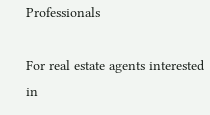Professionals

For real estate agents interested in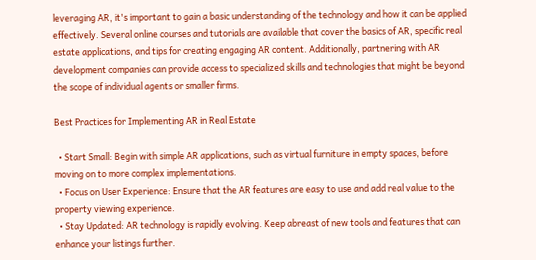leveraging AR, it's important to gain a basic understanding of the technology and how it can be applied effectively. Several online courses and tutorials are available that cover the basics of AR, specific real estate applications, and tips for creating engaging AR content. Additionally, partnering with AR development companies can provide access to specialized skills and technologies that might be beyond the scope of individual agents or smaller firms.

Best Practices for Implementing AR in Real Estate

  • Start Small: Begin with simple AR applications, such as virtual furniture in empty spaces, before moving on to more complex implementations.
  • Focus on User Experience: Ensure that the AR features are easy to use and add real value to the property viewing experience.
  • Stay Updated: AR technology is rapidly evolving. Keep abreast of new tools and features that can enhance your listings further.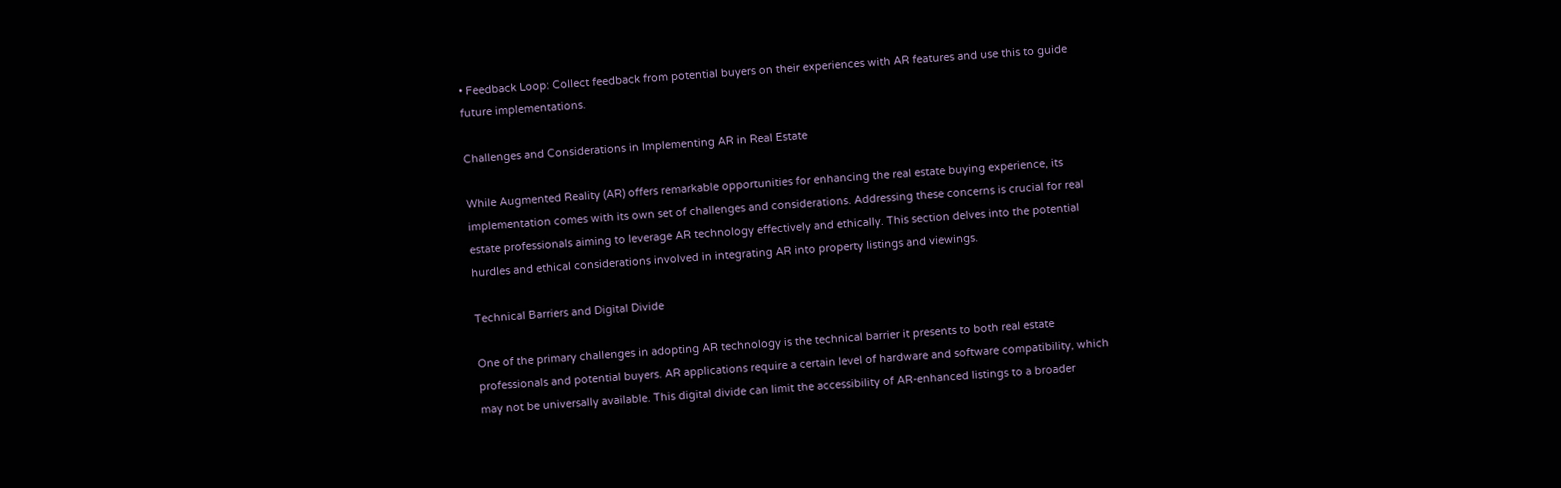• Feedback Loop: Collect feedback from potential buyers on their experiences with AR features and use this to guide future implementations.

Challenges and Considerations in Implementing AR in Real Estate

While Augmented Reality (AR) offers remarkable opportunities for enhancing the real estate buying experience, its implementation comes with its own set of challenges and considerations. Addressing these concerns is crucial for real estate professionals aiming to leverage AR technology effectively and ethically. This section delves into the potential hurdles and ethical considerations involved in integrating AR into property listings and viewings.

Technical Barriers and Digital Divide

One of the primary challenges in adopting AR technology is the technical barrier it presents to both real estate professionals and potential buyers. AR applications require a certain level of hardware and software compatibility, which may not be universally available. This digital divide can limit the accessibility of AR-enhanced listings to a broader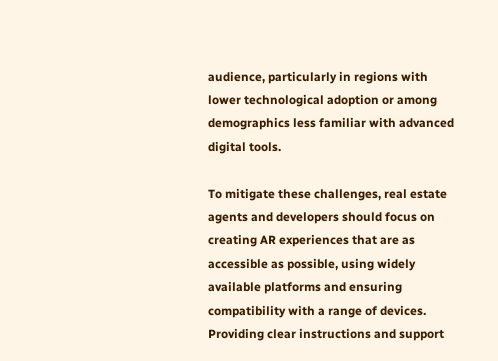audience, particularly in regions with lower technological adoption or among demographics less familiar with advanced digital tools.

To mitigate these challenges, real estate agents and developers should focus on creating AR experiences that are as accessible as possible, using widely available platforms and ensuring compatibility with a range of devices. Providing clear instructions and support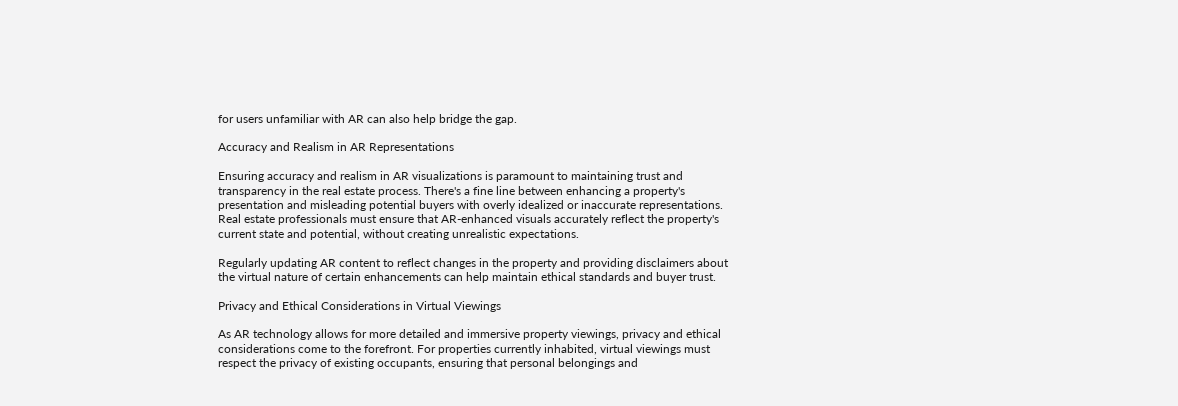for users unfamiliar with AR can also help bridge the gap.

Accuracy and Realism in AR Representations

Ensuring accuracy and realism in AR visualizations is paramount to maintaining trust and transparency in the real estate process. There's a fine line between enhancing a property's presentation and misleading potential buyers with overly idealized or inaccurate representations. Real estate professionals must ensure that AR-enhanced visuals accurately reflect the property's current state and potential, without creating unrealistic expectations.

Regularly updating AR content to reflect changes in the property and providing disclaimers about the virtual nature of certain enhancements can help maintain ethical standards and buyer trust.

Privacy and Ethical Considerations in Virtual Viewings

As AR technology allows for more detailed and immersive property viewings, privacy and ethical considerations come to the forefront. For properties currently inhabited, virtual viewings must respect the privacy of existing occupants, ensuring that personal belongings and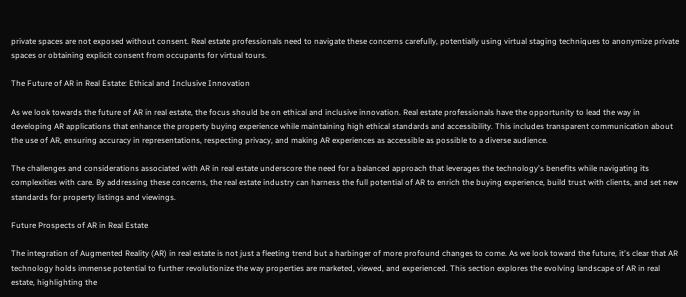private spaces are not exposed without consent. Real estate professionals need to navigate these concerns carefully, potentially using virtual staging techniques to anonymize private spaces or obtaining explicit consent from occupants for virtual tours.

The Future of AR in Real Estate: Ethical and Inclusive Innovation

As we look towards the future of AR in real estate, the focus should be on ethical and inclusive innovation. Real estate professionals have the opportunity to lead the way in developing AR applications that enhance the property buying experience while maintaining high ethical standards and accessibility. This includes transparent communication about the use of AR, ensuring accuracy in representations, respecting privacy, and making AR experiences as accessible as possible to a diverse audience.

The challenges and considerations associated with AR in real estate underscore the need for a balanced approach that leverages the technology's benefits while navigating its complexities with care. By addressing these concerns, the real estate industry can harness the full potential of AR to enrich the buying experience, build trust with clients, and set new standards for property listings and viewings.

Future Prospects of AR in Real Estate

The integration of Augmented Reality (AR) in real estate is not just a fleeting trend but a harbinger of more profound changes to come. As we look toward the future, it's clear that AR technology holds immense potential to further revolutionize the way properties are marketed, viewed, and experienced. This section explores the evolving landscape of AR in real estate, highlighting the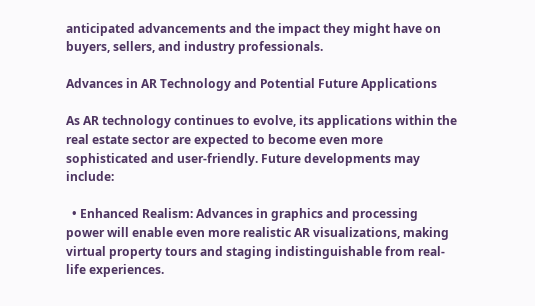anticipated advancements and the impact they might have on buyers, sellers, and industry professionals.

Advances in AR Technology and Potential Future Applications

As AR technology continues to evolve, its applications within the real estate sector are expected to become even more sophisticated and user-friendly. Future developments may include:

  • Enhanced Realism: Advances in graphics and processing power will enable even more realistic AR visualizations, making virtual property tours and staging indistinguishable from real-life experiences.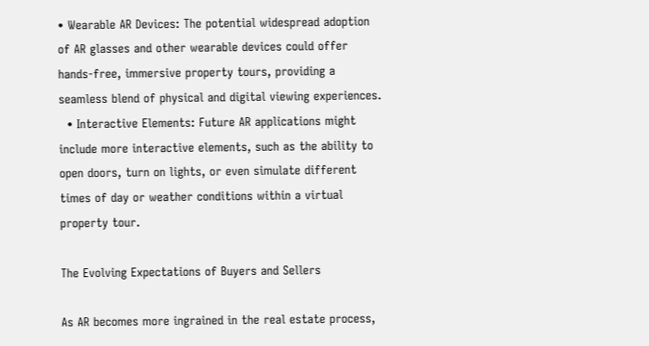• Wearable AR Devices: The potential widespread adoption of AR glasses and other wearable devices could offer hands-free, immersive property tours, providing a seamless blend of physical and digital viewing experiences.
  • Interactive Elements: Future AR applications might include more interactive elements, such as the ability to open doors, turn on lights, or even simulate different times of day or weather conditions within a virtual property tour.

The Evolving Expectations of Buyers and Sellers

As AR becomes more ingrained in the real estate process,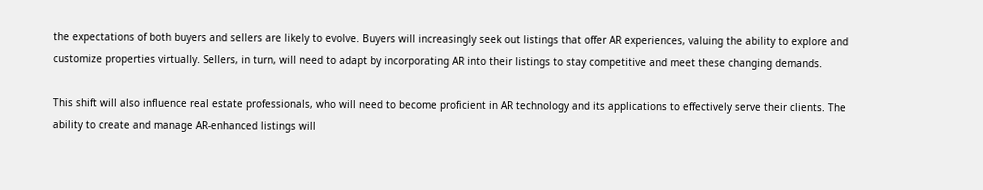the expectations of both buyers and sellers are likely to evolve. Buyers will increasingly seek out listings that offer AR experiences, valuing the ability to explore and customize properties virtually. Sellers, in turn, will need to adapt by incorporating AR into their listings to stay competitive and meet these changing demands.

This shift will also influence real estate professionals, who will need to become proficient in AR technology and its applications to effectively serve their clients. The ability to create and manage AR-enhanced listings will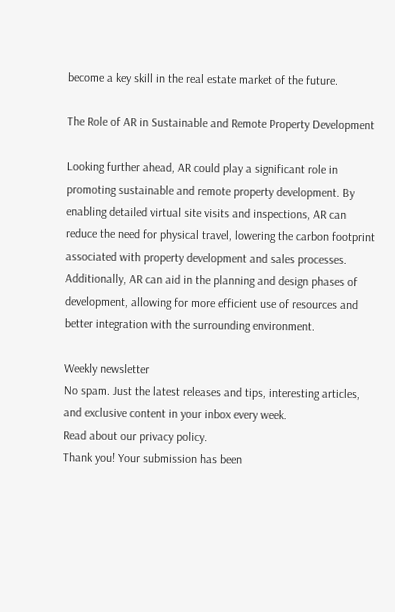become a key skill in the real estate market of the future.

The Role of AR in Sustainable and Remote Property Development

Looking further ahead, AR could play a significant role in promoting sustainable and remote property development. By enabling detailed virtual site visits and inspections, AR can reduce the need for physical travel, lowering the carbon footprint associated with property development and sales processes. Additionally, AR can aid in the planning and design phases of development, allowing for more efficient use of resources and better integration with the surrounding environment.

Weekly newsletter
No spam. Just the latest releases and tips, interesting articles, and exclusive content in your inbox every week.
Read about our privacy policy.
Thank you! Your submission has been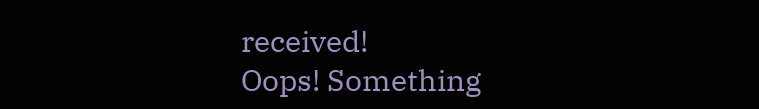received!
Oops! Something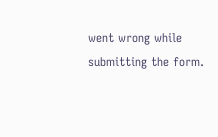went wrong while submitting the form.